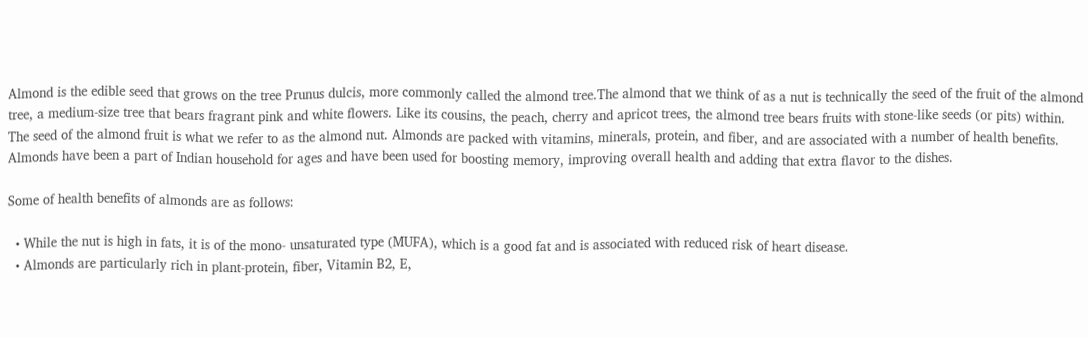Almond is the edible seed that grows on the tree Prunus dulcis, more commonly called the almond tree.The almond that we think of as a nut is technically the seed of the fruit of the almond tree, a medium-size tree that bears fragrant pink and white flowers. Like its cousins, the peach, cherry and apricot trees, the almond tree bears fruits with stone-like seeds (or pits) within. The seed of the almond fruit is what we refer to as the almond nut. Almonds are packed with vitamins, minerals, protein, and fiber, and are associated with a number of health benefits. Almonds have been a part of Indian household for ages and have been used for boosting memory, improving overall health and adding that extra flavor to the dishes.

Some of health benefits of almonds are as follows:

  • While the nut is high in fats, it is of the mono- unsaturated type (MUFA), which is a good fat and is associated with reduced risk of heart disease.
  • Almonds are particularly rich in plant-protein, fiber, Vitamin B2, E,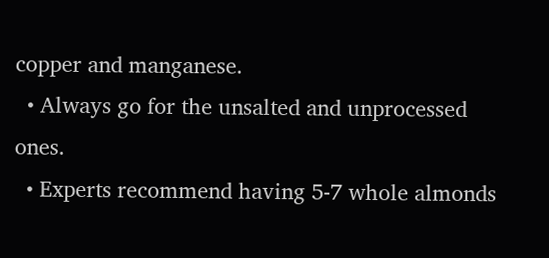copper and manganese.
  • Always go for the unsalted and unprocessed ones.
  • Experts recommend having 5-7 whole almonds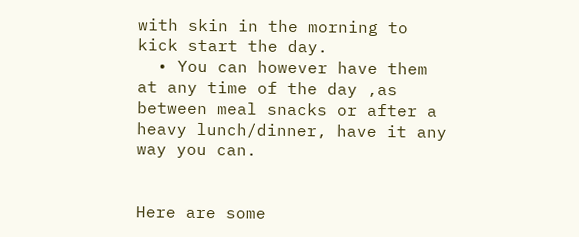with skin in the morning to kick start the day.
  • You can however have them at any time of the day ,as between meal snacks or after a heavy lunch/dinner, have it any way you can.


Here are some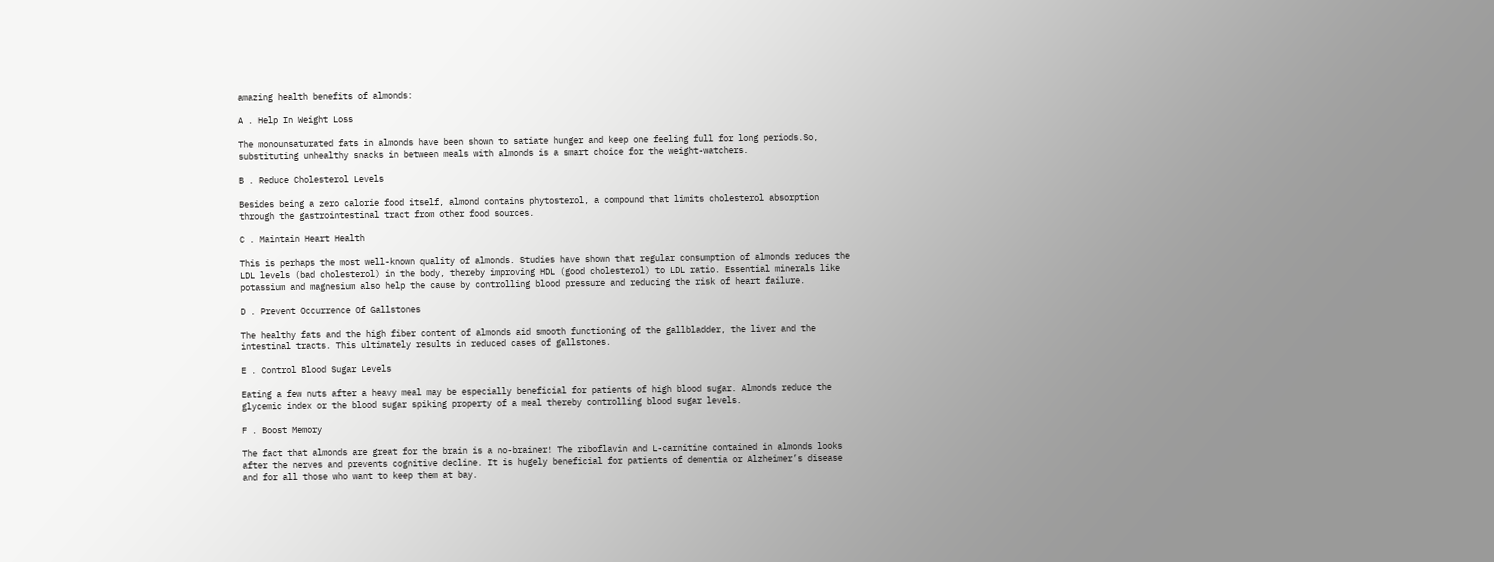amazing health benefits of almonds:

A . Help In Weight Loss

The monounsaturated fats in almonds have been shown to satiate hunger and keep one feeling full for long periods.So, substituting unhealthy snacks in between meals with almonds is a smart choice for the weight-watchers.

B . Reduce Cholesterol Levels

Besides being a zero calorie food itself, almond contains phytosterol, a compound that limits cholesterol absorption through the gastrointestinal tract from other food sources.

C . Maintain Heart Health

This is perhaps the most well-known quality of almonds. Studies have shown that regular consumption of almonds reduces the LDL levels (bad cholesterol) in the body, thereby improving HDL (good cholesterol) to LDL ratio. Essential minerals like potassium and magnesium also help the cause by controlling blood pressure and reducing the risk of heart failure.

D . Prevent Occurrence Of Gallstones

The healthy fats and the high fiber content of almonds aid smooth functioning of the gallbladder, the liver and the intestinal tracts. This ultimately results in reduced cases of gallstones.

E . Control Blood Sugar Levels

Eating a few nuts after a heavy meal may be especially beneficial for patients of high blood sugar. Almonds reduce the glycemic index or the blood sugar spiking property of a meal thereby controlling blood sugar levels.

F . Boost Memory

The fact that almonds are great for the brain is a no-brainer! The riboflavin and L-carnitine contained in almonds looks after the nerves and prevents cognitive decline. It is hugely beneficial for patients of dementia or Alzheimer’s disease and for all those who want to keep them at bay.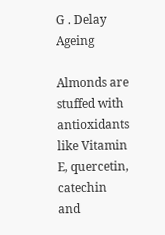G . Delay Ageing

Almonds are stuffed with antioxidants like Vitamin E, quercetin, catechin and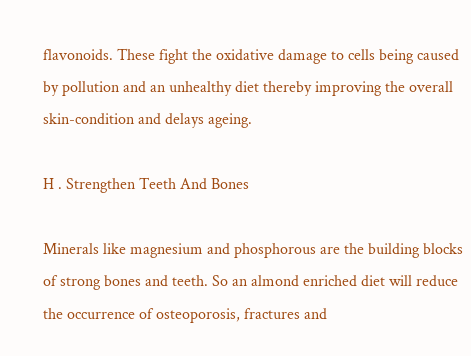flavonoids. These fight the oxidative damage to cells being caused by pollution and an unhealthy diet thereby improving the overall skin-condition and delays ageing.

H . Strengthen Teeth And Bones

Minerals like magnesium and phosphorous are the building blocks of strong bones and teeth. So an almond enriched diet will reduce the occurrence of osteoporosis, fractures and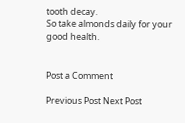tooth decay.
So take almonds daily for your good health.


Post a Comment

Previous Post Next Post